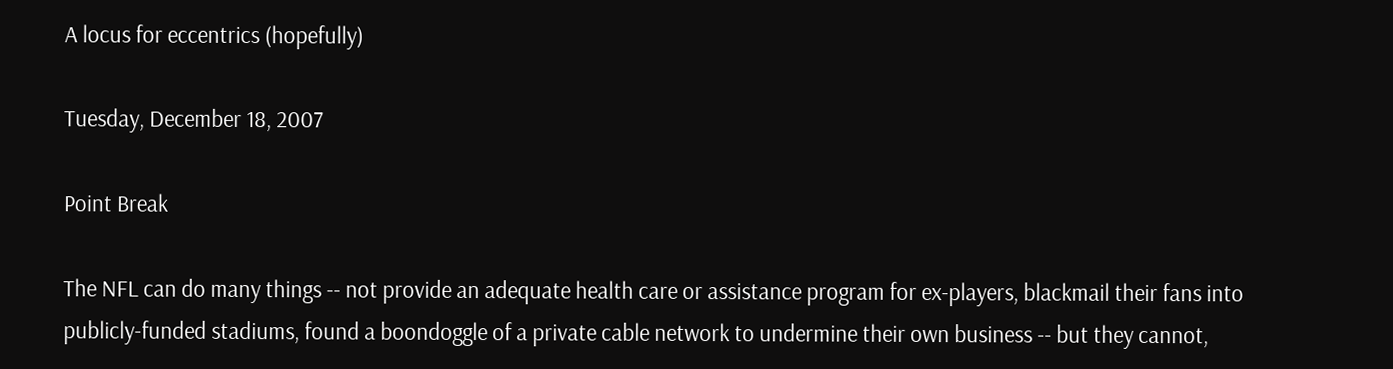A locus for eccentrics (hopefully)

Tuesday, December 18, 2007

Point Break

The NFL can do many things -- not provide an adequate health care or assistance program for ex-players, blackmail their fans into publicly-funded stadiums, found a boondoggle of a private cable network to undermine their own business -- but they cannot,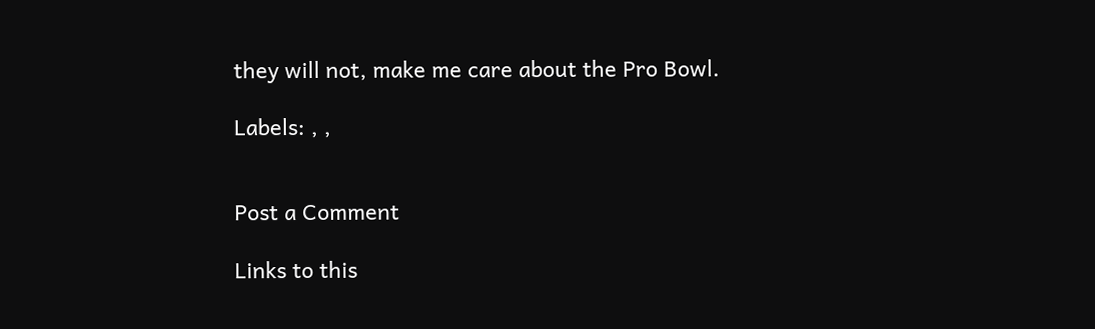they will not, make me care about the Pro Bowl.

Labels: , ,


Post a Comment

Links to this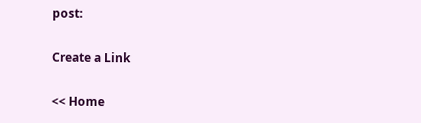post:

Create a Link

<< Home